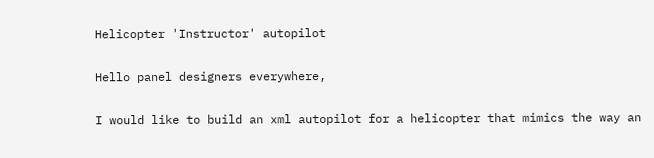Helicopter 'Instructor' autopilot

Hello panel designers everywhere,

I would like to build an xml autopilot for a helicopter that mimics the way an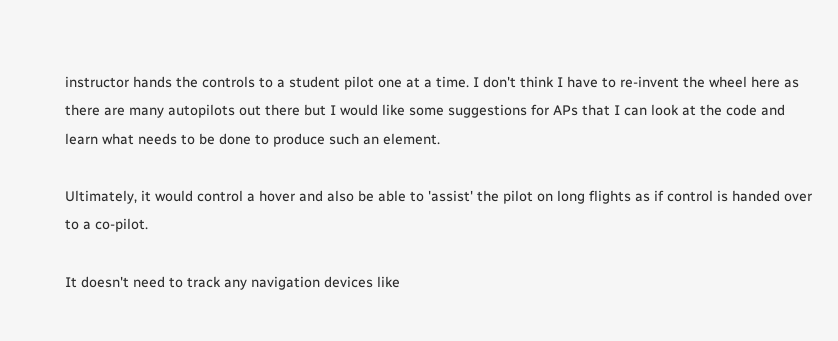instructor hands the controls to a student pilot one at a time. I don't think I have to re-invent the wheel here as there are many autopilots out there but I would like some suggestions for APs that I can look at the code and learn what needs to be done to produce such an element.

Ultimately, it would control a hover and also be able to 'assist' the pilot on long flights as if control is handed over to a co-pilot.

It doesn't need to track any navigation devices like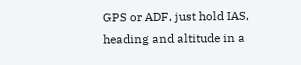GPS or ADF, just hold IAS, heading and altitude in a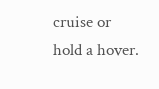cruise or hold a hover.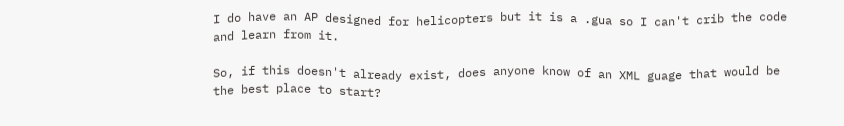I do have an AP designed for helicopters but it is a .gua so I can't crib the code and learn from it.

So, if this doesn't already exist, does anyone know of an XML guage that would be the best place to start?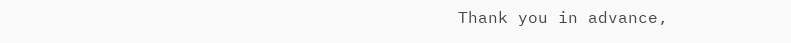Thank you in advance,